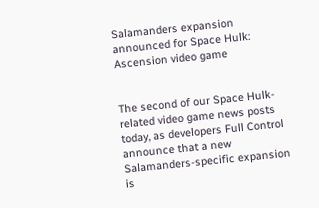Salamanders expansion announced for Space Hulk: Ascension video game


The second of our Space Hulk-related video game news posts today, as developers Full Control announce that a new Salamanders-specific expansion is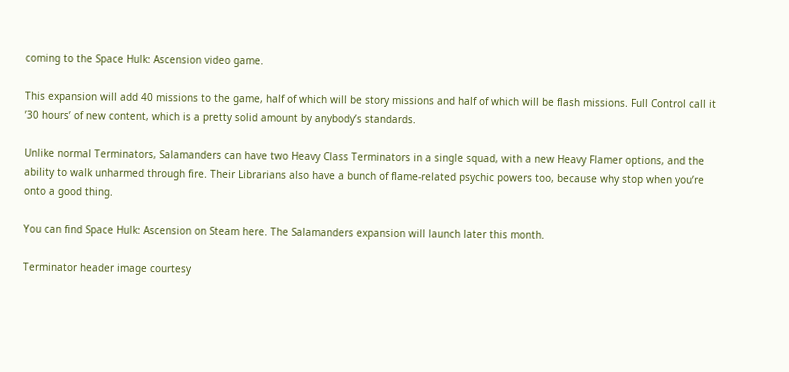coming to the Space Hulk: Ascension video game.

This expansion will add 40 missions to the game, half of which will be story missions and half of which will be flash missions. Full Control call it ’30 hours’ of new content, which is a pretty solid amount by anybody’s standards.

Unlike normal Terminators, Salamanders can have two Heavy Class Terminators in a single squad, with a new Heavy Flamer options, and the ability to walk unharmed through fire. Their Librarians also have a bunch of flame-related psychic powers too, because why stop when you’re onto a good thing.

You can find Space Hulk: Ascension on Steam here. The Salamanders expansion will launch later this month.

Terminator header image courtesy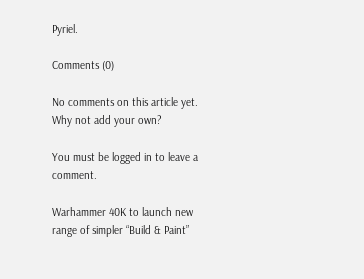Pyriel.

Comments (0)

No comments on this article yet. Why not add your own?

You must be logged in to leave a comment.

Warhammer 40K to launch new range of simpler “Build & Paint”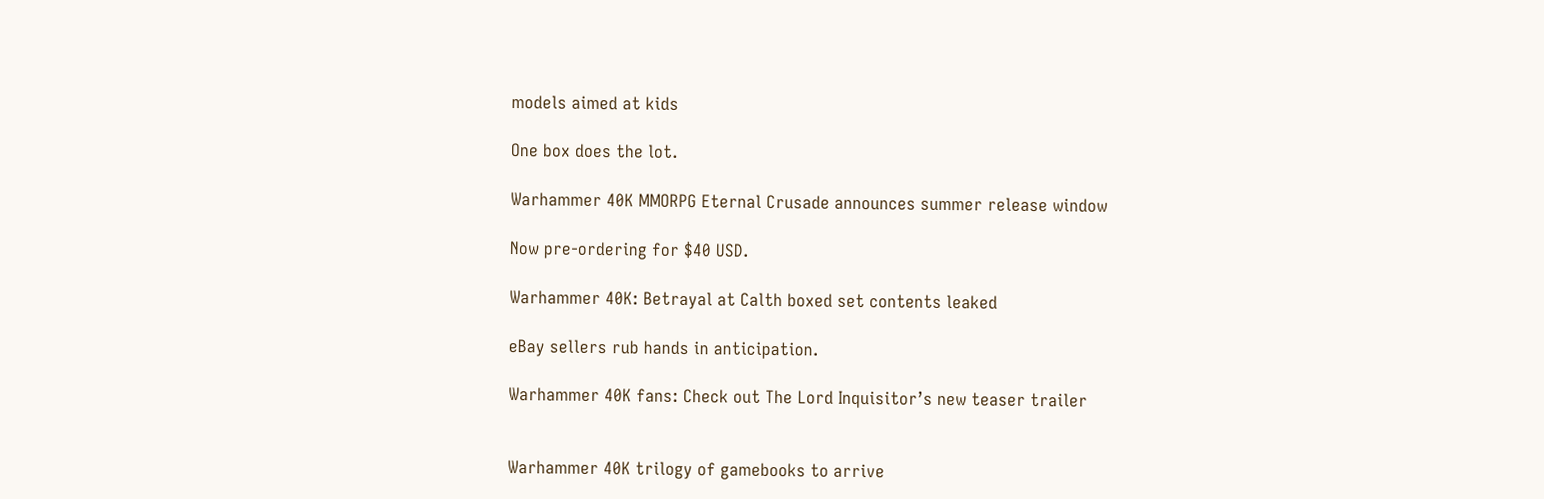models aimed at kids

One box does the lot.

Warhammer 40K MMORPG Eternal Crusade announces summer release window

Now pre-ordering for $40 USD.

Warhammer 40K: Betrayal at Calth boxed set contents leaked

eBay sellers rub hands in anticipation.

Warhammer 40K fans: Check out The Lord Inquisitor’s new teaser trailer


Warhammer 40K trilogy of gamebooks to arrive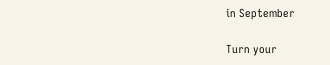in September

Turn your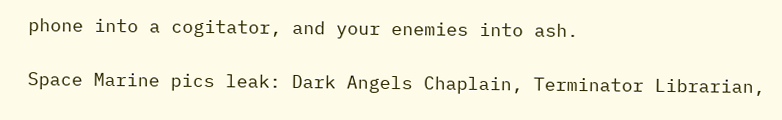phone into a cogitator, and your enemies into ash.

Space Marine pics leak: Dark Angels Chaplain, Terminator Librarian,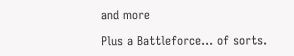and more

Plus a Battleforce... of sorts.